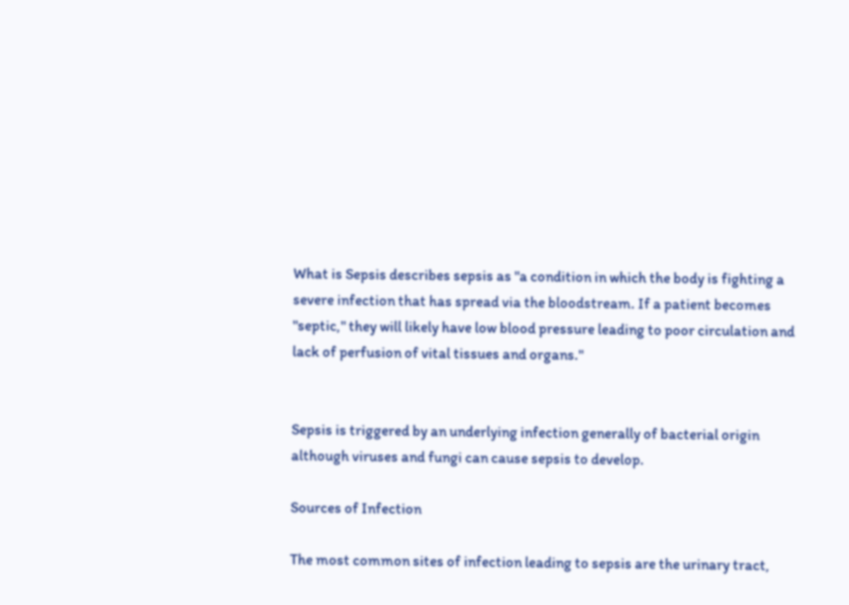What is Sepsis describes sepsis as "a condition in which the body is fighting a severe infection that has spread via the bloodstream. If a patient becomes "septic," they will likely have low blood pressure leading to poor circulation and lack of perfusion of vital tissues and organs."


Sepsis is triggered by an underlying infection generally of bacterial origin although viruses and fungi can cause sepsis to develop.

Sources of Infection

The most common sites of infection leading to sepsis are the urinary tract,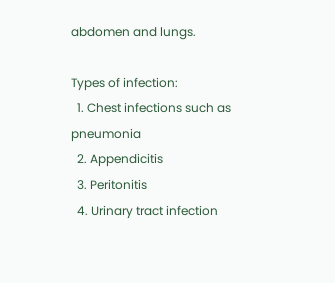abdomen and lungs.

Types of infection:
  1. Chest infections such as pneumonia
  2. Appendicitis
  3. Peritonitis
  4. Urinary tract infection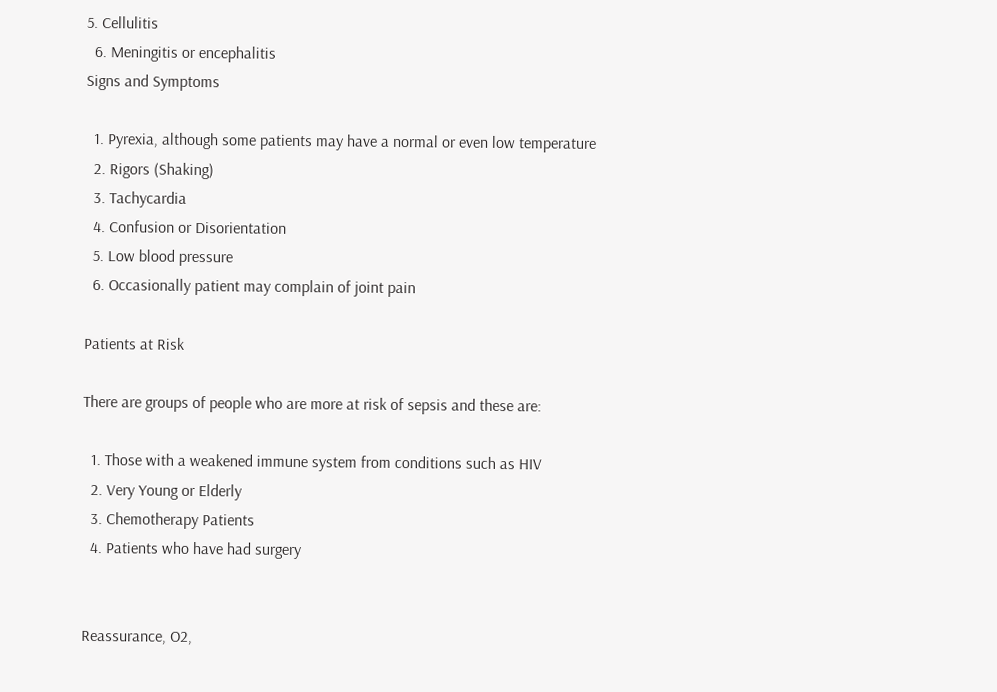5. Cellulitis
  6. Meningitis or encephalitis
Signs and Symptoms

  1. Pyrexia, although some patients may have a normal or even low temperature
  2. Rigors (Shaking)
  3. Tachycardia
  4. Confusion or Disorientation
  5. Low blood pressure
  6. Occasionally patient may complain of joint pain

Patients at Risk

There are groups of people who are more at risk of sepsis and these are:

  1. Those with a weakened immune system from conditions such as HIV
  2. Very Young or Elderly
  3. Chemotherapy Patients
  4. Patients who have had surgery


Reassurance, O2,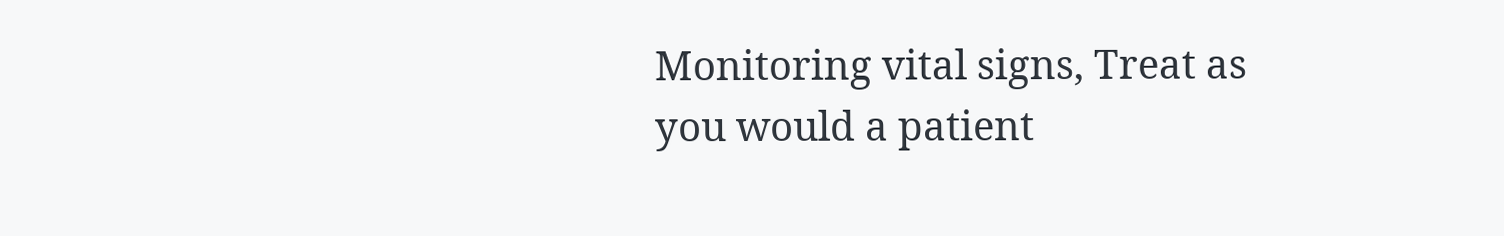Monitoring vital signs, Treat as you would a patient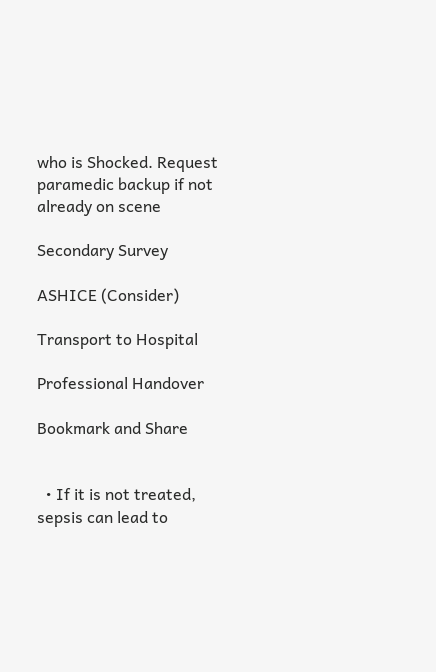who is Shocked. Request paramedic backup if not already on scene

Secondary Survey

ASHICE (Consider)

Transport to Hospital

Professional Handover

Bookmark and Share


  • If it is not treated, sepsis can lead to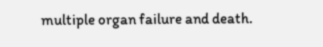multiple organ failure and death.